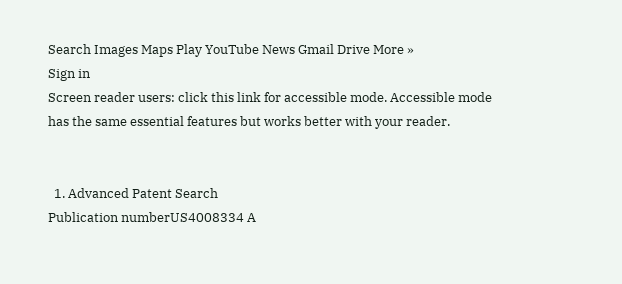Search Images Maps Play YouTube News Gmail Drive More »
Sign in
Screen reader users: click this link for accessible mode. Accessible mode has the same essential features but works better with your reader.


  1. Advanced Patent Search
Publication numberUS4008334 A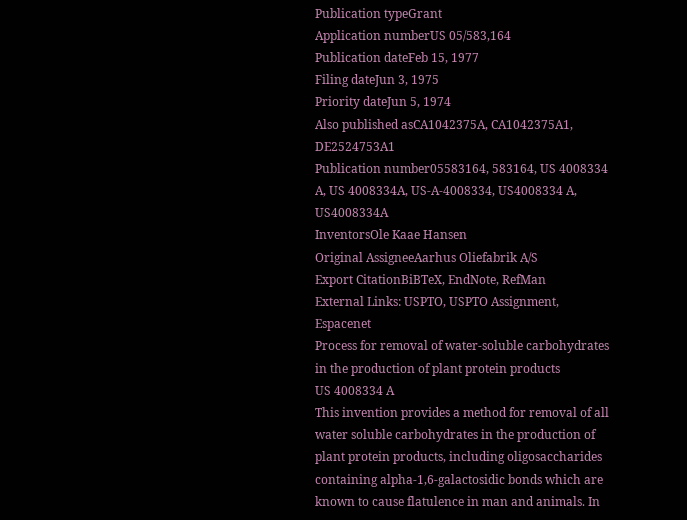Publication typeGrant
Application numberUS 05/583,164
Publication dateFeb 15, 1977
Filing dateJun 3, 1975
Priority dateJun 5, 1974
Also published asCA1042375A, CA1042375A1, DE2524753A1
Publication number05583164, 583164, US 4008334 A, US 4008334A, US-A-4008334, US4008334 A, US4008334A
InventorsOle Kaae Hansen
Original AssigneeAarhus Oliefabrik A/S
Export CitationBiBTeX, EndNote, RefMan
External Links: USPTO, USPTO Assignment, Espacenet
Process for removal of water-soluble carbohydrates in the production of plant protein products
US 4008334 A
This invention provides a method for removal of all water soluble carbohydrates in the production of plant protein products, including oligosaccharides containing alpha-1,6-galactosidic bonds which are known to cause flatulence in man and animals. In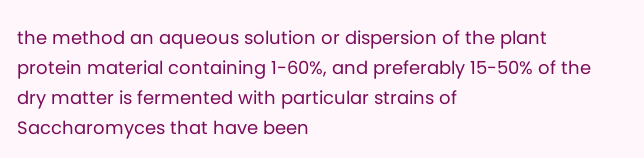the method an aqueous solution or dispersion of the plant protein material containing 1-60%, and preferably 15-50% of the dry matter is fermented with particular strains of Saccharomyces that have been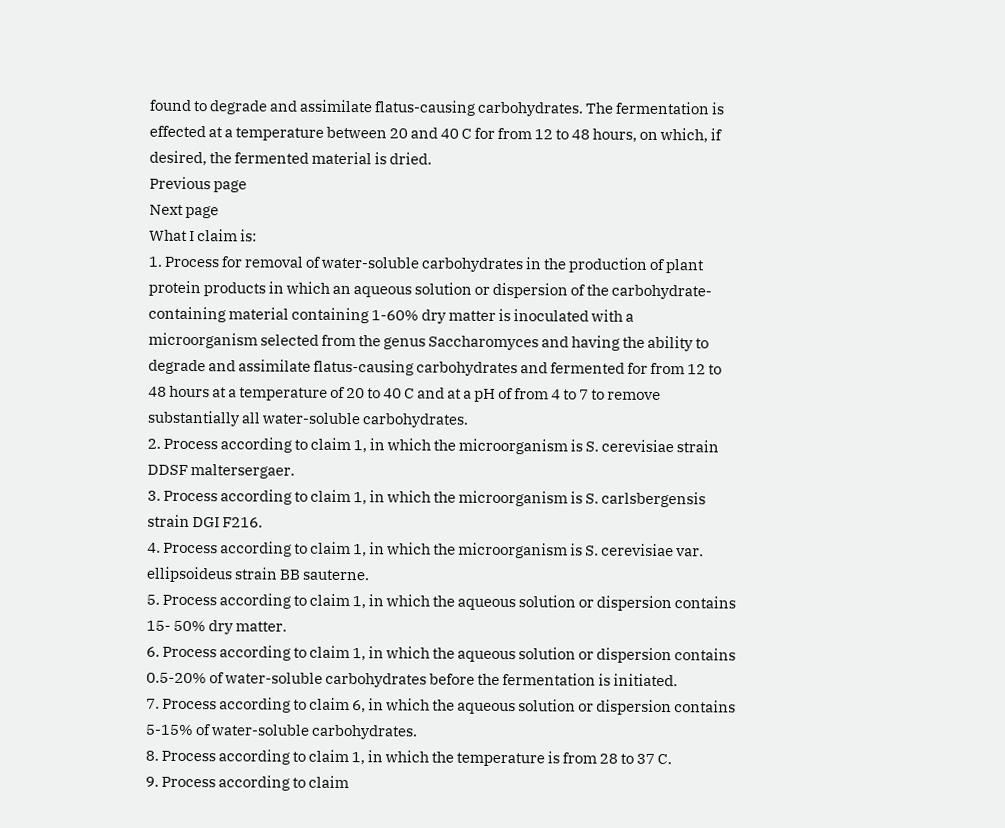found to degrade and assimilate flatus-causing carbohydrates. The fermentation is effected at a temperature between 20 and 40 C for from 12 to 48 hours, on which, if desired, the fermented material is dried.
Previous page
Next page
What I claim is:
1. Process for removal of water-soluble carbohydrates in the production of plant protein products in which an aqueous solution or dispersion of the carbohydrate-containing material containing 1-60% dry matter is inoculated with a microorganism selected from the genus Saccharomyces and having the ability to degrade and assimilate flatus-causing carbohydrates and fermented for from 12 to 48 hours at a temperature of 20 to 40 C and at a pH of from 4 to 7 to remove substantially all water-soluble carbohydrates.
2. Process according to claim 1, in which the microorganism is S. cerevisiae strain DDSF maltersergaer.
3. Process according to claim 1, in which the microorganism is S. carlsbergensis strain DGI F216.
4. Process according to claim 1, in which the microorganism is S. cerevisiae var. ellipsoideus strain BB sauterne.
5. Process according to claim 1, in which the aqueous solution or dispersion contains 15- 50% dry matter.
6. Process according to claim 1, in which the aqueous solution or dispersion contains 0.5-20% of water-soluble carbohydrates before the fermentation is initiated.
7. Process according to claim 6, in which the aqueous solution or dispersion contains 5-15% of water-soluble carbohydrates.
8. Process according to claim 1, in which the temperature is from 28 to 37 C.
9. Process according to claim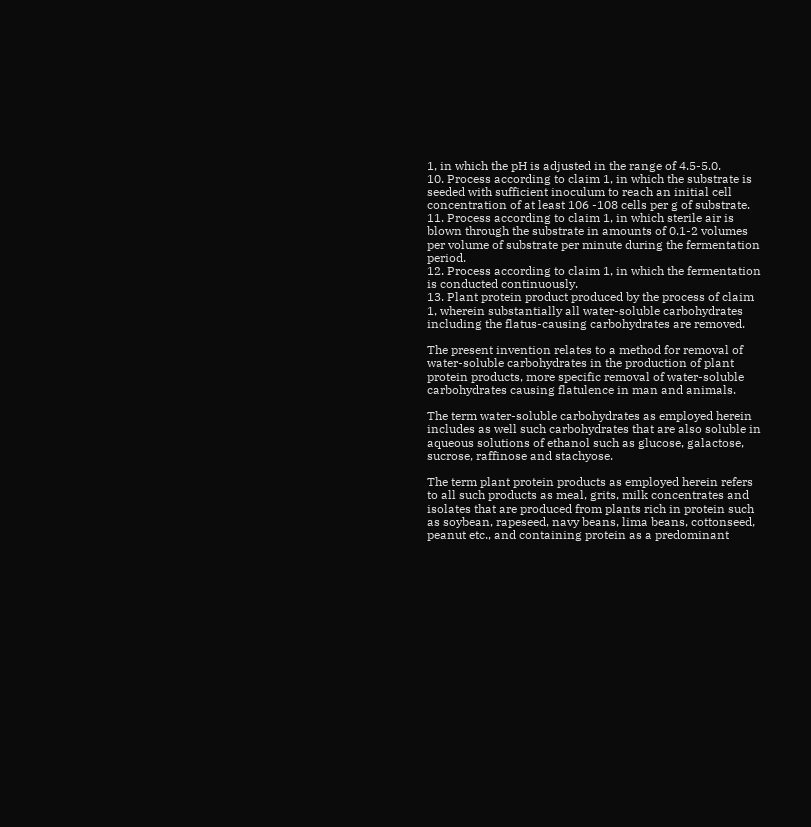1, in which the pH is adjusted in the range of 4.5-5.0.
10. Process according to claim 1, in which the substrate is seeded with sufficient inoculum to reach an initial cell concentration of at least 106 -108 cells per g of substrate.
11. Process according to claim 1, in which sterile air is blown through the substrate in amounts of 0.1-2 volumes per volume of substrate per minute during the fermentation period.
12. Process according to claim 1, in which the fermentation is conducted continuously.
13. Plant protein product produced by the process of claim 1, wherein substantially all water-soluble carbohydrates including the flatus-causing carbohydrates are removed.

The present invention relates to a method for removal of water-soluble carbohydrates in the production of plant protein products, more specific removal of water-soluble carbohydrates causing flatulence in man and animals.

The term water-soluble carbohydrates as employed herein includes as well such carbohydrates that are also soluble in aqueous solutions of ethanol such as glucose, galactose, sucrose, raffinose and stachyose.

The term plant protein products as employed herein refers to all such products as meal, grits, milk concentrates and isolates that are produced from plants rich in protein such as soybean, rapeseed, navy beans, lima beans, cottonseed, peanut etc., and containing protein as a predominant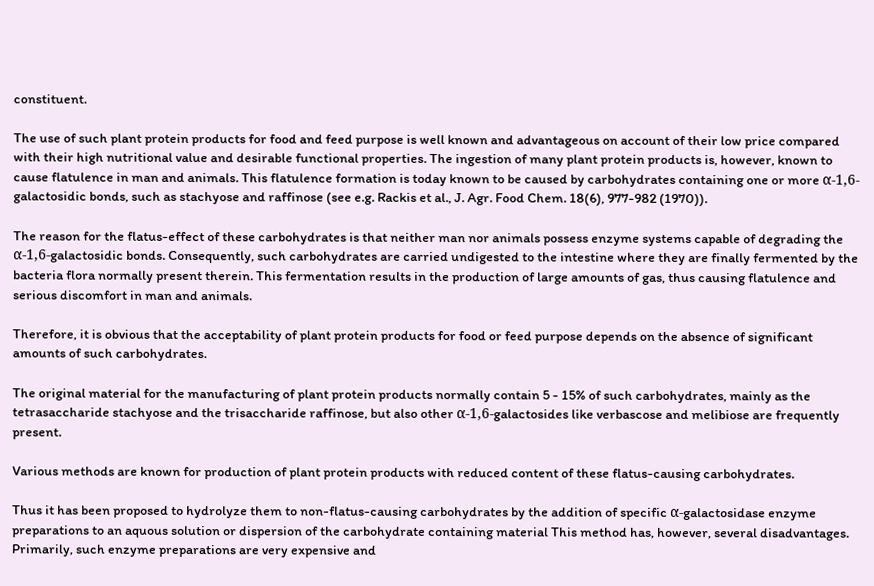constituent.

The use of such plant protein products for food and feed purpose is well known and advantageous on account of their low price compared with their high nutritional value and desirable functional properties. The ingestion of many plant protein products is, however, known to cause flatulence in man and animals. This flatulence formation is today known to be caused by carbohydrates containing one or more α-1,6-galactosidic bonds, such as stachyose and raffinose (see e.g. Rackis et al., J. Agr. Food Chem. 18(6), 977-982 (1970)).

The reason for the flatus-effect of these carbohydrates is that neither man nor animals possess enzyme systems capable of degrading the α-1,6-galactosidic bonds. Consequently, such carbohydrates are carried undigested to the intestine where they are finally fermented by the bacteria flora normally present therein. This fermentation results in the production of large amounts of gas, thus causing flatulence and serious discomfort in man and animals.

Therefore, it is obvious that the acceptability of plant protein products for food or feed purpose depends on the absence of significant amounts of such carbohydrates.

The original material for the manufacturing of plant protein products normally contain 5 - 15% of such carbohydrates, mainly as the tetrasaccharide stachyose and the trisaccharide raffinose, but also other α-1,6-galactosides like verbascose and melibiose are frequently present.

Various methods are known for production of plant protein products with reduced content of these flatus-causing carbohydrates.

Thus it has been proposed to hydrolyze them to non-flatus-causing carbohydrates by the addition of specific α-galactosidase enzyme preparations to an aquous solution or dispersion of the carbohydrate containing material This method has, however, several disadvantages. Primarily, such enzyme preparations are very expensive and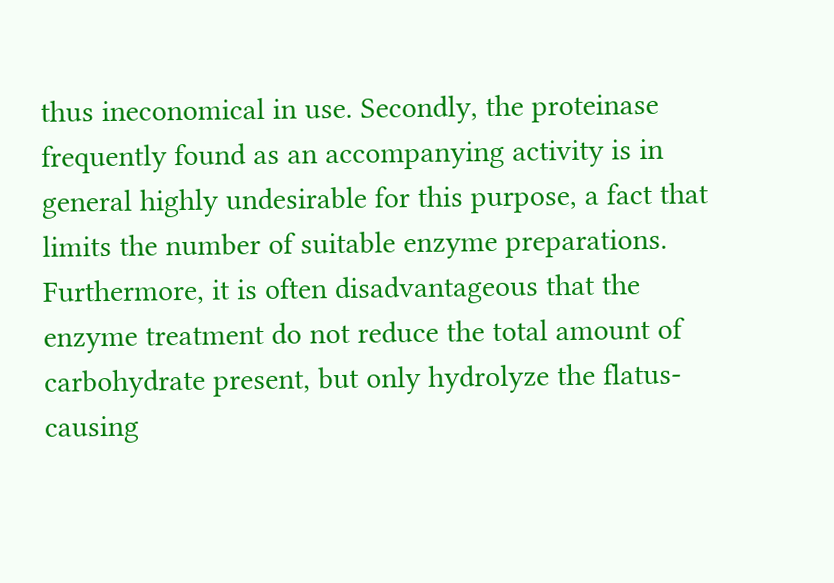thus ineconomical in use. Secondly, the proteinase frequently found as an accompanying activity is in general highly undesirable for this purpose, a fact that limits the number of suitable enzyme preparations. Furthermore, it is often disadvantageous that the enzyme treatment do not reduce the total amount of carbohydrate present, but only hydrolyze the flatus-causing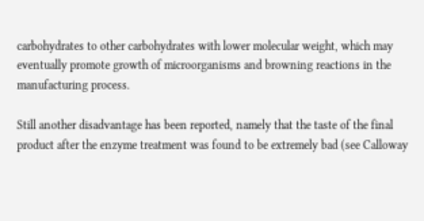carbohydrates to other carbohydrates with lower molecular weight, which may eventually promote growth of microorganisms and browning reactions in the manufacturing process.

Still another disadvantage has been reported, namely that the taste of the final product after the enzyme treatment was found to be extremely bad (see Calloway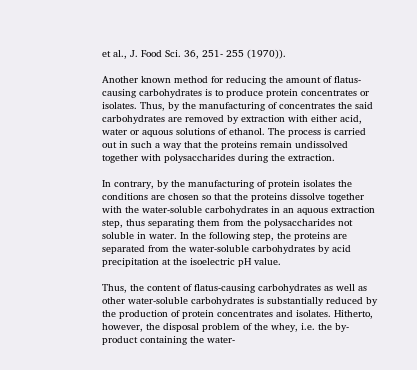et al., J. Food Sci. 36, 251- 255 (1970)).

Another known method for reducing the amount of flatus-causing carbohydrates is to produce protein concentrates or isolates. Thus, by the manufacturing of concentrates the said carbohydrates are removed by extraction with either acid, water or aquous solutions of ethanol. The process is carried out in such a way that the proteins remain undissolved together with polysaccharides during the extraction.

In contrary, by the manufacturing of protein isolates the conditions are chosen so that the proteins dissolve together with the water-soluble carbohydrates in an aquous extraction step, thus separating them from the polysaccharides not soluble in water. In the following step, the proteins are separated from the water-soluble carbohydrates by acid precipitation at the isoelectric pH value.

Thus, the content of flatus-causing carbohydrates as well as other water-soluble carbohydrates is substantially reduced by the production of protein concentrates and isolates. Hitherto, however, the disposal problem of the whey, i.e. the by-product containing the water-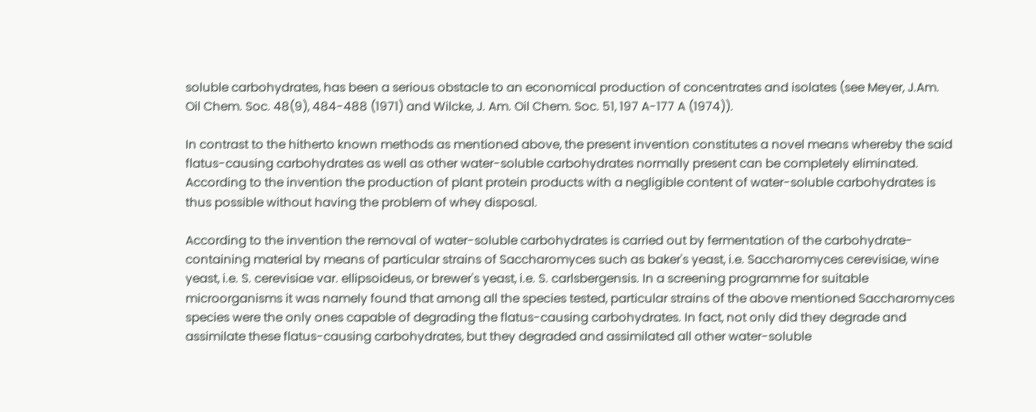soluble carbohydrates, has been a serious obstacle to an economical production of concentrates and isolates (see Meyer, J.Am. Oil Chem. Soc. 48(9), 484-488 (1971) and Wilcke, J. Am. Oil Chem. Soc. 51, 197 A-177 A (1974)).

In contrast to the hitherto known methods as mentioned above, the present invention constitutes a novel means whereby the said flatus-causing carbohydrates as well as other water-soluble carbohydrates normally present can be completely eliminated. According to the invention the production of plant protein products with a negligible content of water-soluble carbohydrates is thus possible without having the problem of whey disposal.

According to the invention the removal of water-soluble carbohydrates is carried out by fermentation of the carbohydrate-containing material by means of particular strains of Saccharomyces such as baker's yeast, i.e. Saccharomyces cerevisiae, wine yeast, i.e. S. cerevisiae var. ellipsoideus, or brewer's yeast, i.e. S. carlsbergensis. In a screening programme for suitable microorganisms it was namely found that among all the species tested, particular strains of the above mentioned Saccharomyces species were the only ones capable of degrading the flatus-causing carbohydrates. In fact, not only did they degrade and assimilate these flatus-causing carbohydrates, but they degraded and assimilated all other water-soluble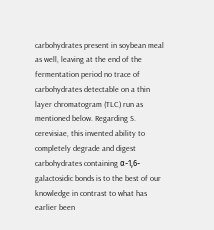carbohydrates present in soybean meal as well, leaving at the end of the fermentation period no trace of carbohydrates detectable on a thin layer chromatogram (TLC) run as mentioned below. Regarding S. cerevisiae, this invented ability to completely degrade and digest carbohydrates containing α-1,6-galactosidic bonds is to the best of our knowledge in contrast to what has earlier been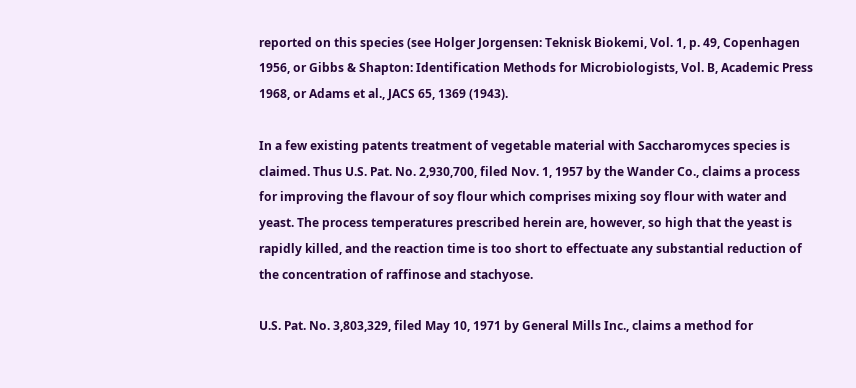reported on this species (see Holger Jorgensen: Teknisk Biokemi, Vol. 1, p. 49, Copenhagen 1956, or Gibbs & Shapton: Identification Methods for Microbiologists, Vol. B, Academic Press 1968, or Adams et al., JACS 65, 1369 (1943).

In a few existing patents treatment of vegetable material with Saccharomyces species is claimed. Thus U.S. Pat. No. 2,930,700, filed Nov. 1, 1957 by the Wander Co., claims a process for improving the flavour of soy flour which comprises mixing soy flour with water and yeast. The process temperatures prescribed herein are, however, so high that the yeast is rapidly killed, and the reaction time is too short to effectuate any substantial reduction of the concentration of raffinose and stachyose.

U.S. Pat. No. 3,803,329, filed May 10, 1971 by General Mills Inc., claims a method for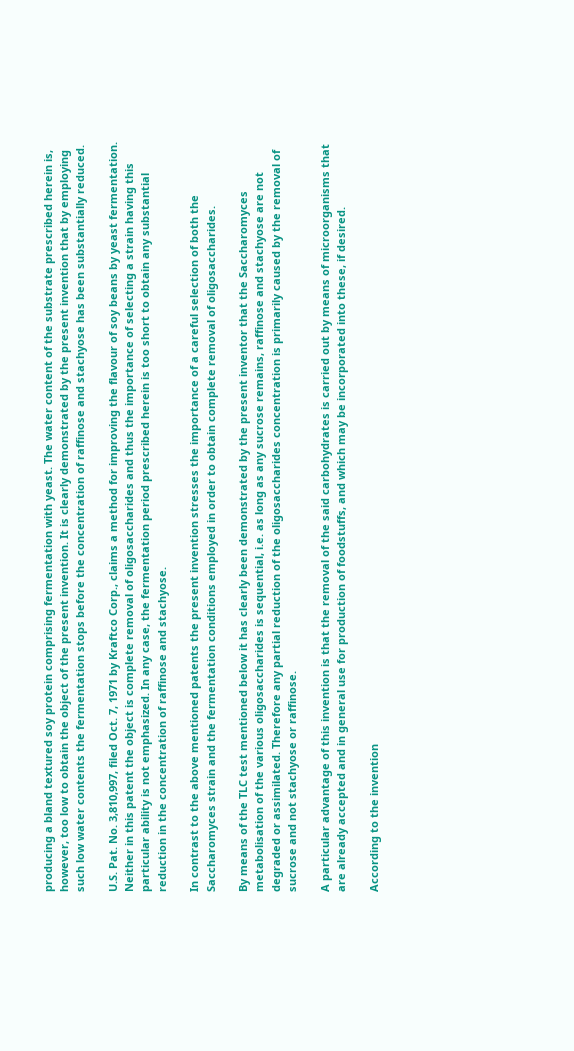producing a bland textured soy protein comprising fermentation with yeast. The water content of the substrate prescribed herein is, however, too low to obtain the object of the present invention. It is clearly demonstrated by the present invention that by employing such low water contents the fermentation stops before the concentration of raffinose and stachyose has been substantially reduced.

U.S. Pat. No. 3,810,997, filed Oct. 7, 1971 by Kraftco Corp., claims a method for improving the flavour of soy beans by yeast fermentation. Neither in this patent the object is complete removal of oligosaccharides and thus the importance of selecting a strain having this particular ability is not emphasized. In any case, the fermentation period prescribed herein is too short to obtain any substantial reduction in the concentration of raffinose and stachyose.

In contrast to the above mentioned patents the present invention stresses the importance of a careful selection of both the Saccharomyces strain and the fermentation conditions employed in order to obtain complete removal of oligosaccharides.

By means of the TLC test mentioned below it has clearly been demonstrated by the present inventor that the Saccharomyces metabolisation of the various oligosaccharides is sequential, i.e. as long as any sucrose remains, raffinose and stachyose are not degraded or assimilated. Therefore any partial reduction of the oligosaccharides concentration is primarily caused by the removal of sucrose and not stachyose or raffinose.

A particular advantage of this invention is that the removal of the said carbohydrates is carried out by means of microorganisms that are already accepted and in general use for production of foodstuffs, and which may be incorporated into these, if desired.

According to the invention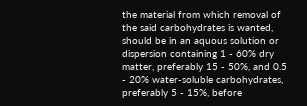the material from which removal of the said carbohydrates is wanted, should be in an aquous solution or dispersion containing 1 - 60% dry matter, preferably 15 - 50%, and 0.5 - 20% water-soluble carbohydrates, preferably 5 - 15%, before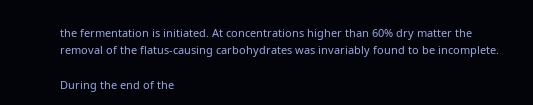the fermentation is initiated. At concentrations higher than 60% dry matter the removal of the flatus-causing carbohydrates was invariably found to be incomplete.

During the end of the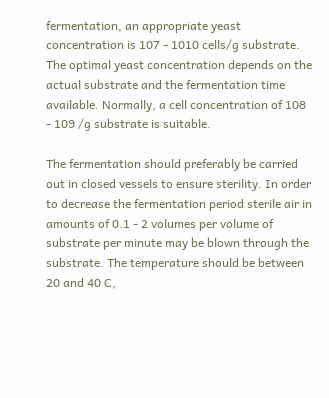fermentation, an appropriate yeast concentration is 107 - 1010 cells/g substrate. The optimal yeast concentration depends on the actual substrate and the fermentation time available. Normally, a cell concentration of 108 - 109 /g substrate is suitable.

The fermentation should preferably be carried out in closed vessels to ensure sterility. In order to decrease the fermentation period sterile air in amounts of 0.1 - 2 volumes per volume of substrate per minute may be blown through the substrate. The temperature should be between 20 and 40 C,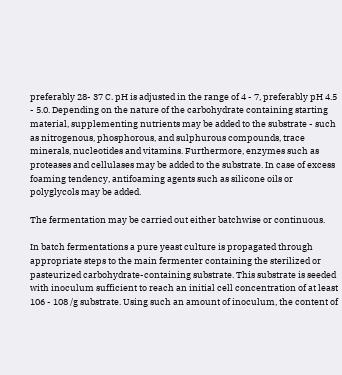preferably 28- 37 C. pH is adjusted in the range of 4 - 7, preferably pH 4.5 - 5.0. Depending on the nature of the carbohydrate containing starting material, supplementing nutrients may be added to the substrate - such as nitrogenous, phosphorous, and sulphurous compounds, trace minerals, nucleotides and vitamins. Furthermore, enzymes such as proteases and cellulases may be added to the substrate. In case of excess foaming tendency, antifoaming agents such as silicone oils or polyglycols may be added.

The fermentation may be carried out either batchwise or continuous.

In batch fermentations a pure yeast culture is propagated through appropriate steps to the main fermenter containing the sterilized or pasteurized carbohydrate-containing substrate. This substrate is seeded with inoculum sufficient to reach an initial cell concentration of at least 106 - 108 /g substrate. Using such an amount of inoculum, the content of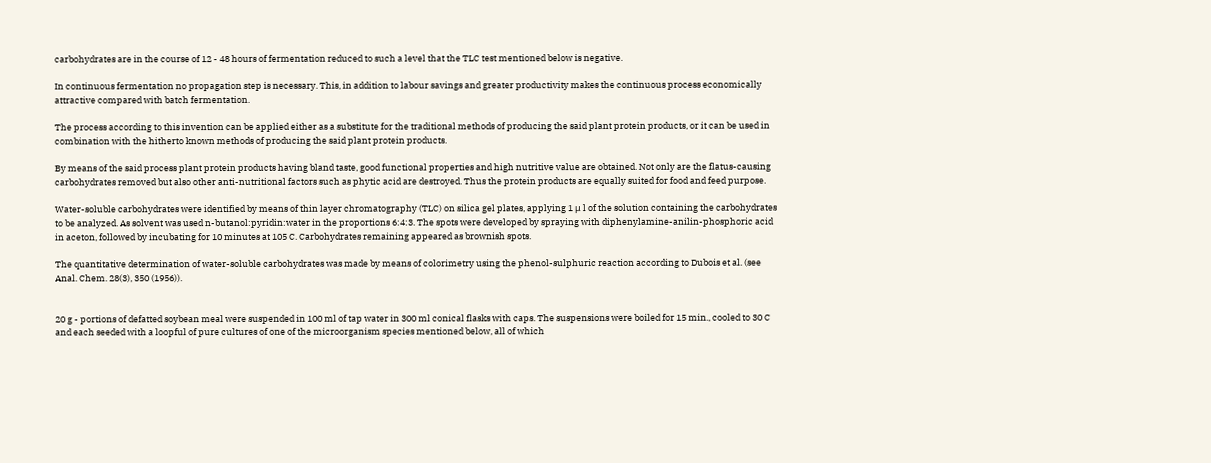carbohydrates are in the course of 12 - 48 hours of fermentation reduced to such a level that the TLC test mentioned below is negative.

In continuous fermentation no propagation step is necessary. This, in addition to labour savings and greater productivity makes the continuous process economically attractive compared with batch fermentation.

The process according to this invention can be applied either as a substitute for the traditional methods of producing the said plant protein products, or it can be used in combination with the hitherto known methods of producing the said plant protein products.

By means of the said process plant protein products having bland taste, good functional properties and high nutritive value are obtained. Not only are the flatus-causing carbohydrates removed but also other anti-nutritional factors such as phytic acid are destroyed. Thus the protein products are equally suited for food and feed purpose.

Water-soluble carbohydrates were identified by means of thin layer chromatography (TLC) on silica gel plates, applying 1 μ l of the solution containing the carbohydrates to be analyzed. As solvent was used n-butanol:pyridin:water in the proportions 6:4:3. The spots were developed by spraying with diphenylamine-anilin-phosphoric acid in aceton, followed by incubating for 10 minutes at 105 C. Carbohydrates remaining appeared as brownish spots.

The quantitative determination of water-soluble carbohydrates was made by means of colorimetry using the phenol-sulphuric reaction according to Dubois et al. (see Anal. Chem. 28(3), 350 (1956)).


20 g - portions of defatted soybean meal were suspended in 100 ml of tap water in 300 ml conical flasks with caps. The suspensions were boiled for 15 min., cooled to 30 C and each seeded with a loopful of pure cultures of one of the microorganism species mentioned below, all of which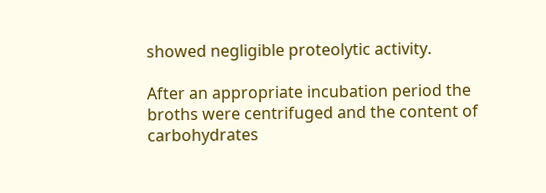showed negligible proteolytic activity.

After an appropriate incubation period the broths were centrifuged and the content of carbohydrates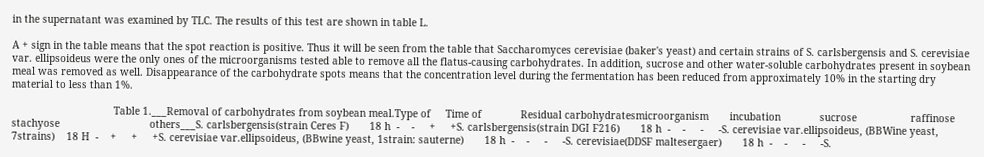in the supernatant was examined by TLC. The results of this test are shown in table L.

A + sign in the table means that the spot reaction is positive. Thus it will be seen from the table that Saccharomyces cerevisiae (baker's yeast) and certain strains of S. carlsbergensis and S. cerevisiae var. ellipsoideus were the only ones of the microorganisms tested able to remove all the flatus-causing carbohydrates. In addition, sucrose and other water-soluble carbohydrates present in soybean meal was removed as well. Disappearance of the carbohydrate spots means that the concentration level during the fermentation has been reduced from approximately 10% in the starting dry material to less than 1%.

                                  Table 1.___Removal of carbohydrates from soybean meal.Type of     Time of             Residual carbohydratesmicroorganism       incubation             sucrose                  raffinose                        stachyose                              others___S. carlsbergensis(strain Ceres F)       18 h  -    -     +     +S. carlsbergensis(strain DGI F216)       18 h  -    -     -     -S. cerevisiae var.ellipsoideus, (BBWine yeast, 7strains)    18 H  -    +     +     +S. cerevisiae var.ellipsoideus, (BBwine yeast, 1strain: sauterne)       18 h  -    -     -     -S. cerevisiae(DDSF maltesergaer)       18 h  -    -     -     -S.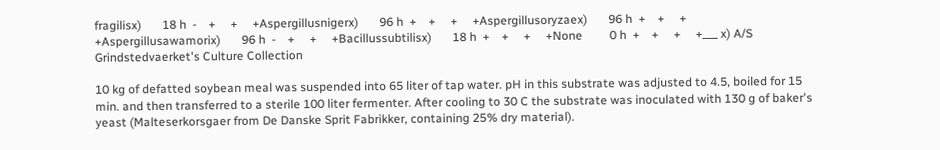fragilisx)       18 h  -    +     +     +Aspergillusnigerx)       96 h  +    +     +     +Aspergillusoryzaex)       96 h  +    +     +     +Aspergillusawamorix)       96 h  -    +     +     +Bacillussubtilisx)       18 h  +    +     +     +None         0 h  +    +     +     +___ x) A/S Grindstedvaerket's Culture Collection

10 kg of defatted soybean meal was suspended into 65 liter of tap water. pH in this substrate was adjusted to 4.5, boiled for 15 min. and then transferred to a sterile 100 liter fermenter. After cooling to 30 C the substrate was inoculated with 130 g of baker's yeast (Malteserkorsgaer from De Danske Sprit Fabrikker, containing 25% dry material).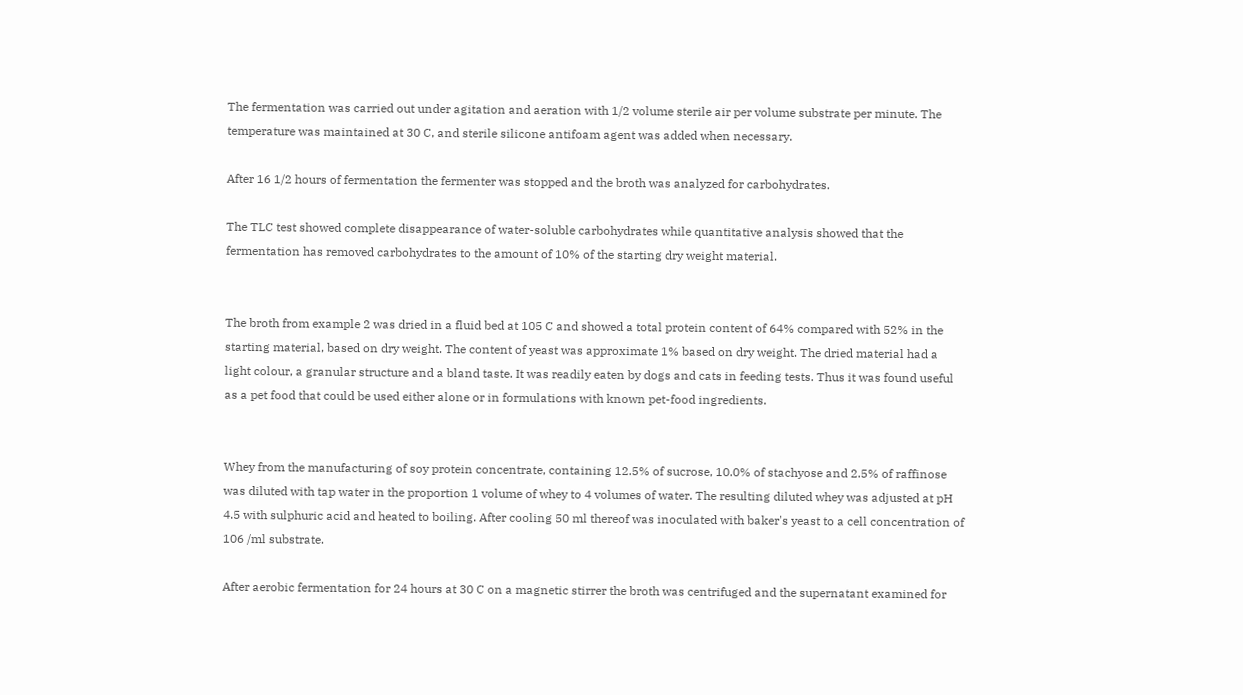The fermentation was carried out under agitation and aeration with 1/2 volume sterile air per volume substrate per minute. The temperature was maintained at 30 C, and sterile silicone antifoam agent was added when necessary.

After 16 1/2 hours of fermentation the fermenter was stopped and the broth was analyzed for carbohydrates.

The TLC test showed complete disappearance of water-soluble carbohydrates while quantitative analysis showed that the fermentation has removed carbohydrates to the amount of 10% of the starting dry weight material.


The broth from example 2 was dried in a fluid bed at 105 C and showed a total protein content of 64% compared with 52% in the starting material, based on dry weight. The content of yeast was approximate 1% based on dry weight. The dried material had a light colour, a granular structure and a bland taste. It was readily eaten by dogs and cats in feeding tests. Thus it was found useful as a pet food that could be used either alone or in formulations with known pet-food ingredients.


Whey from the manufacturing of soy protein concentrate, containing 12.5% of sucrose, 10.0% of stachyose and 2.5% of raffinose was diluted with tap water in the proportion 1 volume of whey to 4 volumes of water. The resulting diluted whey was adjusted at pH 4.5 with sulphuric acid and heated to boiling. After cooling 50 ml thereof was inoculated with baker's yeast to a cell concentration of 106 /ml substrate.

After aerobic fermentation for 24 hours at 30 C on a magnetic stirrer the broth was centrifuged and the supernatant examined for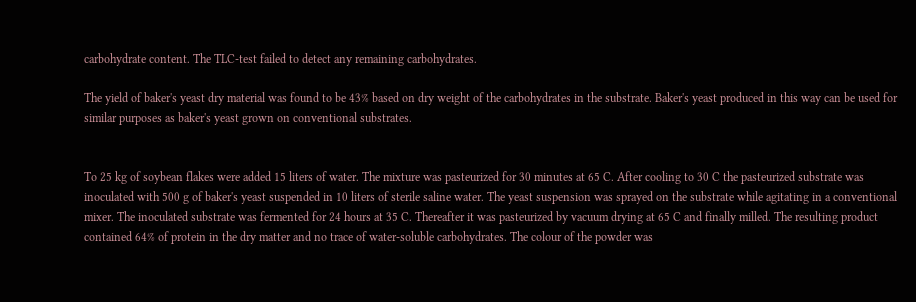carbohydrate content. The TLC-test failed to detect any remaining carbohydrates.

The yield of baker's yeast dry material was found to be 43% based on dry weight of the carbohydrates in the substrate. Baker's yeast produced in this way can be used for similar purposes as baker's yeast grown on conventional substrates.


To 25 kg of soybean flakes were added 15 liters of water. The mixture was pasteurized for 30 minutes at 65 C. After cooling to 30 C the pasteurized substrate was inoculated with 500 g of baker's yeast suspended in 10 liters of sterile saline water. The yeast suspension was sprayed on the substrate while agitating in a conventional mixer. The inoculated substrate was fermented for 24 hours at 35 C. Thereafter it was pasteurized by vacuum drying at 65 C and finally milled. The resulting product contained 64% of protein in the dry matter and no trace of water-soluble carbohydrates. The colour of the powder was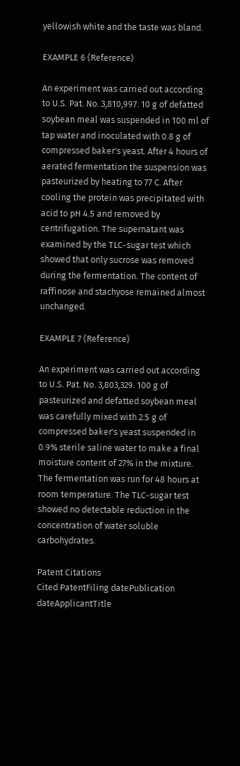yellowish white and the taste was bland.

EXAMPLE 6 (Reference)

An experiment was carried out according to U.S. Pat. No. 3,810,997. 10 g of defatted soybean meal was suspended in 100 ml of tap water and inoculated with 0.8 g of compressed baker's yeast. After 4 hours of aerated fermentation the suspension was pasteurized by heating to 77 C. After cooling the protein was precipitated with acid to pH 4.5 and removed by centrifugation. The supernatant was examined by the TLC-sugar test which showed that only sucrose was removed during the fermentation. The content of raffinose and stachyose remained almost unchanged.

EXAMPLE 7 (Reference)

An experiment was carried out according to U.S. Pat. No. 3,803,329. 100 g of pasteurized and defatted soybean meal was carefully mixed with 2.5 g of compressed baker's yeast suspended in 0.9% sterile saline water to make a final moisture content of 27% in the mixture. The fermentation was run for 48 hours at room temperature. The TLC-sugar test showed no detectable reduction in the concentration of water soluble carbohydrates.

Patent Citations
Cited PatentFiling datePublication dateApplicantTitle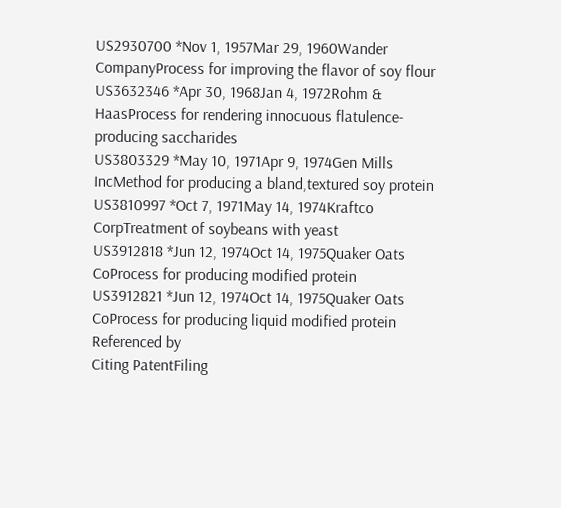US2930700 *Nov 1, 1957Mar 29, 1960Wander CompanyProcess for improving the flavor of soy flour
US3632346 *Apr 30, 1968Jan 4, 1972Rohm & HaasProcess for rendering innocuous flatulence-producing saccharides
US3803329 *May 10, 1971Apr 9, 1974Gen Mills IncMethod for producing a bland,textured soy protein
US3810997 *Oct 7, 1971May 14, 1974Kraftco CorpTreatment of soybeans with yeast
US3912818 *Jun 12, 1974Oct 14, 1975Quaker Oats CoProcess for producing modified protein
US3912821 *Jun 12, 1974Oct 14, 1975Quaker Oats CoProcess for producing liquid modified protein
Referenced by
Citing PatentFiling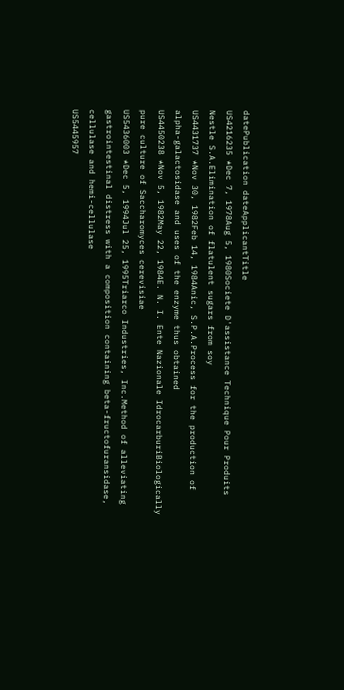datePublication dateApplicantTitle
US4216235 *Dec 7, 1978Aug 5, 1980Societe D'assistance Technique Pour Produits Nestle S.A.Elimination of flatulent sugars from soy
US4431737 *Nov 30, 1982Feb 14, 1984Anic, S.P.A.Process for the production of alpha-galactosidase and uses of the enzyme thus obtained
US4450238 *Nov 5, 1982May 22, 1984E. N. I. Ente Nazionale IdrocarburiBiologically pure culture of Saccharomyces cerevisiae
US5436003 *Dec 5, 1994Jul 25, 1995Triarco Industries, Inc.Method of alleviating gastrointestinal distress with a composition containing beta-fructofuransidase, cellulase and hemi-cellulase
US5445957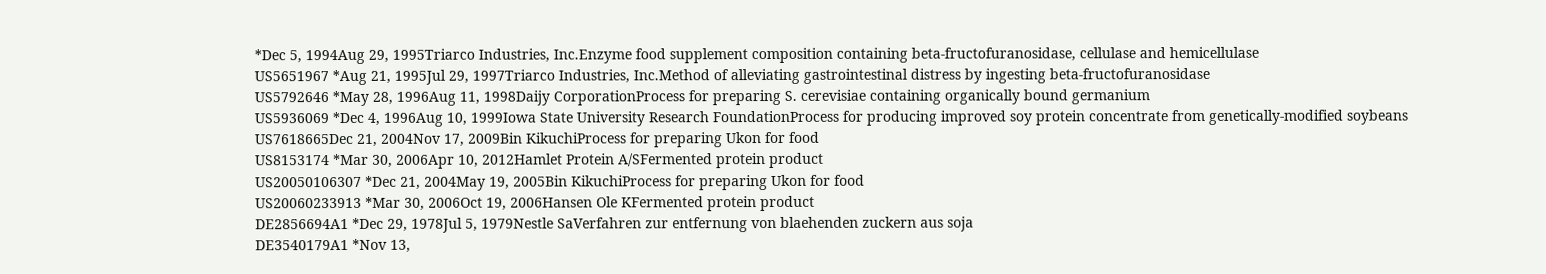*Dec 5, 1994Aug 29, 1995Triarco Industries, Inc.Enzyme food supplement composition containing beta-fructofuranosidase, cellulase and hemicellulase
US5651967 *Aug 21, 1995Jul 29, 1997Triarco Industries, Inc.Method of alleviating gastrointestinal distress by ingesting beta-fructofuranosidase
US5792646 *May 28, 1996Aug 11, 1998Daijy CorporationProcess for preparing S. cerevisiae containing organically bound germanium
US5936069 *Dec 4, 1996Aug 10, 1999Iowa State University Research FoundationProcess for producing improved soy protein concentrate from genetically-modified soybeans
US7618665Dec 21, 2004Nov 17, 2009Bin KikuchiProcess for preparing Ukon for food
US8153174 *Mar 30, 2006Apr 10, 2012Hamlet Protein A/SFermented protein product
US20050106307 *Dec 21, 2004May 19, 2005Bin KikuchiProcess for preparing Ukon for food
US20060233913 *Mar 30, 2006Oct 19, 2006Hansen Ole KFermented protein product
DE2856694A1 *Dec 29, 1978Jul 5, 1979Nestle SaVerfahren zur entfernung von blaehenden zuckern aus soja
DE3540179A1 *Nov 13,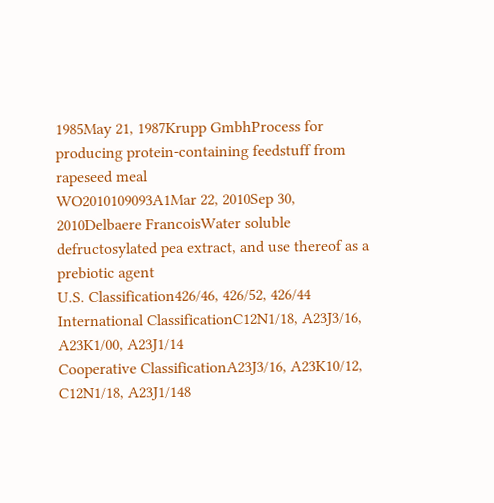1985May 21, 1987Krupp GmbhProcess for producing protein-containing feedstuff from rapeseed meal
WO2010109093A1Mar 22, 2010Sep 30, 2010Delbaere FrancoisWater soluble defructosylated pea extract, and use thereof as a prebiotic agent
U.S. Classification426/46, 426/52, 426/44
International ClassificationC12N1/18, A23J3/16, A23K1/00, A23J1/14
Cooperative ClassificationA23J3/16, A23K10/12, C12N1/18, A23J1/148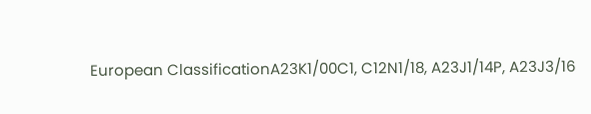European ClassificationA23K1/00C1, C12N1/18, A23J1/14P, A23J3/16